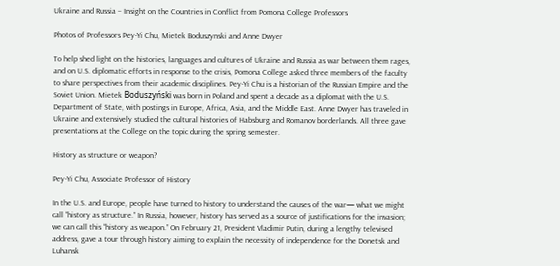Ukraine and Russia – Insight on the Countries in Conflict from Pomona College Professors

Photos of Professors Pey-Yi Chu, Mietek Boduszynski and Anne Dwyer

To help shed light on the histories, languages and cultures of Ukraine and Russia as war between them rages, and on U.S. diplomatic efforts in response to the crisis, Pomona College asked three members of the faculty to share perspectives from their academic disciplines. Pey-Yi Chu is a historian of the Russian Empire and the Soviet Union. Mietek Boduszyński was born in Poland and spent a decade as a diplomat with the U.S. Department of State, with postings in Europe, Africa, Asia, and the Middle East. Anne Dwyer has traveled in Ukraine and extensively studied the cultural histories of Habsburg and Romanov borderlands. All three gave presentations at the College on the topic during the spring semester.

History as structure or weapon?

Pey-Yi Chu, Associate Professor of History

In the U.S. and Europe, people have turned to history to understand the causes of the war— what we might call “history as structure.” In Russia, however, history has served as a source of justifications for the invasion; we can call this “history as weapon.” On February 21, President Vladimir Putin, during a lengthy televised address, gave a tour through history aiming to explain the necessity of independence for the Donetsk and Luhansk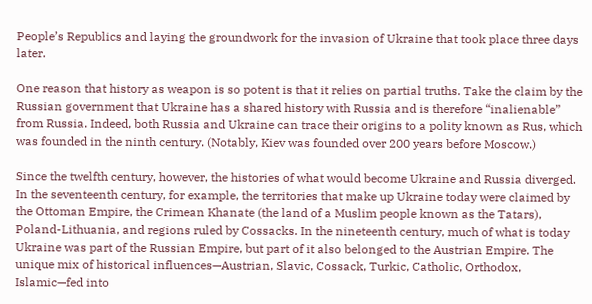People’s Republics and laying the groundwork for the invasion of Ukraine that took place three days later.

One reason that history as weapon is so potent is that it relies on partial truths. Take the claim by the Russian government that Ukraine has a shared history with Russia and is therefore “inalienable” from Russia. Indeed, both Russia and Ukraine can trace their origins to a polity known as Rus, which was founded in the ninth century. (Notably, Kiev was founded over 200 years before Moscow.)

Since the twelfth century, however, the histories of what would become Ukraine and Russia diverged. In the seventeenth century, for example, the territories that make up Ukraine today were claimed by the Ottoman Empire, the Crimean Khanate (the land of a Muslim people known as the Tatars), Poland-Lithuania, and regions ruled by Cossacks. In the nineteenth century, much of what is today Ukraine was part of the Russian Empire, but part of it also belonged to the Austrian Empire. The unique mix of historical influences—Austrian, Slavic, Cossack, Turkic, Catholic, Orthodox, Islamic—fed into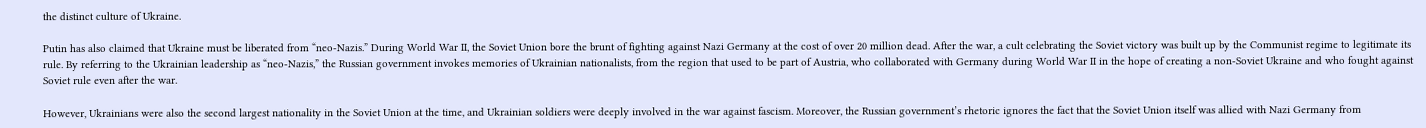the distinct culture of Ukraine.

Putin has also claimed that Ukraine must be liberated from “neo-Nazis.” During World War II, the Soviet Union bore the brunt of fighting against Nazi Germany at the cost of over 20 million dead. After the war, a cult celebrating the Soviet victory was built up by the Communist regime to legitimate its rule. By referring to the Ukrainian leadership as “neo-Nazis,” the Russian government invokes memories of Ukrainian nationalists, from the region that used to be part of Austria, who collaborated with Germany during World War II in the hope of creating a non-Soviet Ukraine and who fought against Soviet rule even after the war.

However, Ukrainians were also the second largest nationality in the Soviet Union at the time, and Ukrainian soldiers were deeply involved in the war against fascism. Moreover, the Russian government’s rhetoric ignores the fact that the Soviet Union itself was allied with Nazi Germany from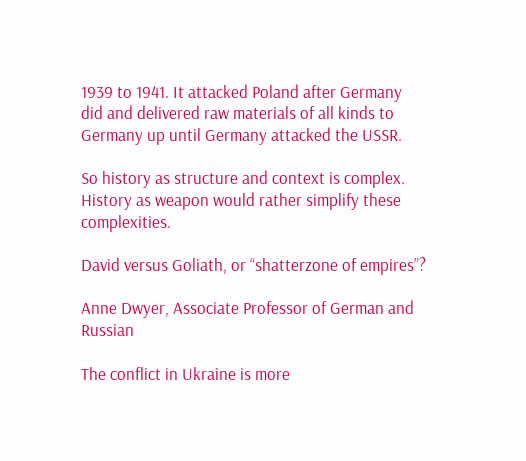1939 to 1941. It attacked Poland after Germany did and delivered raw materials of all kinds to Germany up until Germany attacked the USSR.

So history as structure and context is complex. History as weapon would rather simplify these complexities.

David versus Goliath, or “shatterzone of empires”?

Anne Dwyer, Associate Professor of German and Russian

The conflict in Ukraine is more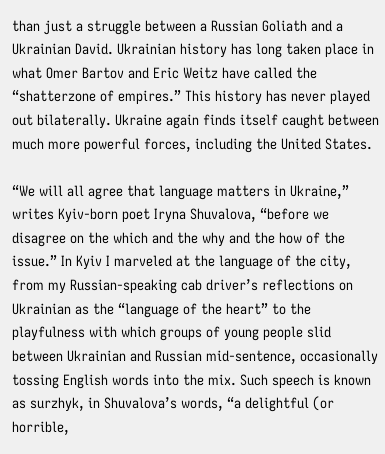than just a struggle between a Russian Goliath and a Ukrainian David. Ukrainian history has long taken place in what Omer Bartov and Eric Weitz have called the “shatterzone of empires.” This history has never played out bilaterally. Ukraine again finds itself caught between much more powerful forces, including the United States.

“We will all agree that language matters in Ukraine,” writes Kyiv-born poet Iryna Shuvalova, “before we disagree on the which and the why and the how of the issue.” In Kyiv I marveled at the language of the city, from my Russian-speaking cab driver’s reflections on Ukrainian as the “language of the heart” to the playfulness with which groups of young people slid between Ukrainian and Russian mid-sentence, occasionally tossing English words into the mix. Such speech is known as surzhyk, in Shuvalova’s words, “a delightful (or horrible,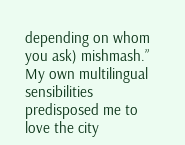depending on whom you ask) mishmash.” My own multilingual sensibilities predisposed me to love the city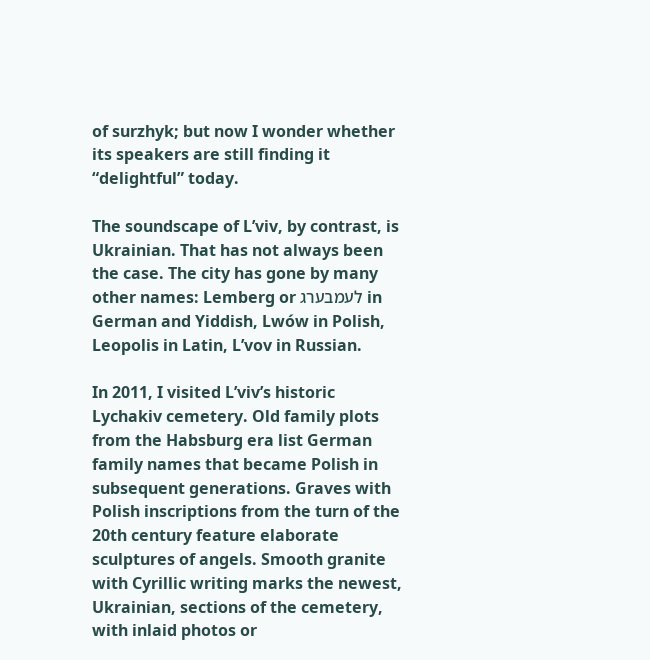of surzhyk; but now I wonder whether its speakers are still finding it “delightful” today.

The soundscape of L’viv, by contrast, is Ukrainian. That has not always been the case. The city has gone by many other names: Lemberg or לעמבערג in German and Yiddish, Lwów in Polish, Leopolis in Latin, L’vov in Russian.

In 2011, I visited L’viv’s historic Lychakiv cemetery. Old family plots from the Habsburg era list German family names that became Polish in subsequent generations. Graves with Polish inscriptions from the turn of the 20th century feature elaborate sculptures of angels. Smooth granite with Cyrillic writing marks the newest, Ukrainian, sections of the cemetery, with inlaid photos or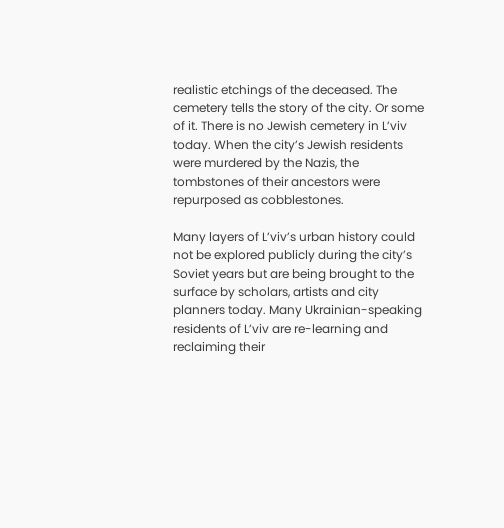realistic etchings of the deceased. The cemetery tells the story of the city. Or some of it. There is no Jewish cemetery in L’viv today. When the city’s Jewish residents were murdered by the Nazis, the tombstones of their ancestors were repurposed as cobblestones.

Many layers of L’viv’s urban history could not be explored publicly during the city’s Soviet years but are being brought to the surface by scholars, artists and city planners today. Many Ukrainian-speaking residents of L’viv are re-learning and reclaiming their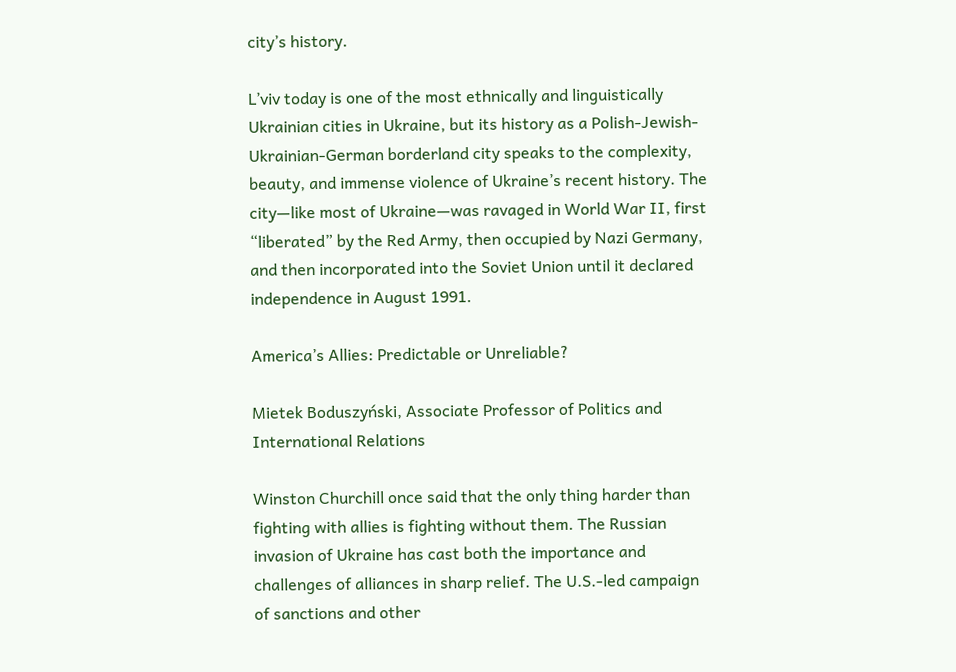city’s history.

L’viv today is one of the most ethnically and linguistically Ukrainian cities in Ukraine, but its history as a Polish-Jewish-Ukrainian-German borderland city speaks to the complexity, beauty, and immense violence of Ukraine’s recent history. The city—like most of Ukraine—was ravaged in World War II, first “liberated” by the Red Army, then occupied by Nazi Germany, and then incorporated into the Soviet Union until it declared independence in August 1991.

America’s Allies: Predictable or Unreliable?

Mietek Boduszyński, Associate Professor of Politics and International Relations

Winston Churchill once said that the only thing harder than fighting with allies is fighting without them. The Russian invasion of Ukraine has cast both the importance and challenges of alliances in sharp relief. The U.S.-led campaign of sanctions and other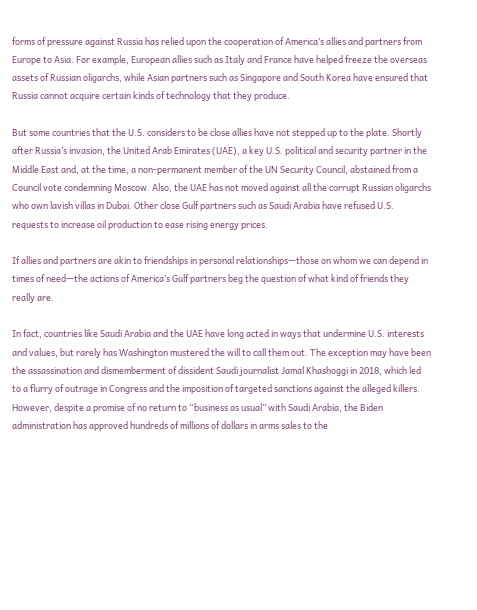forms of pressure against Russia has relied upon the cooperation of America’s allies and partners from Europe to Asia. For example, European allies such as Italy and France have helped freeze the overseas assets of Russian oligarchs, while Asian partners such as Singapore and South Korea have ensured that Russia cannot acquire certain kinds of technology that they produce.

But some countries that the U.S. considers to be close allies have not stepped up to the plate. Shortly after Russia’s invasion, the United Arab Emirates (UAE), a key U.S. political and security partner in the Middle East and, at the time, a non-permanent member of the UN Security Council, abstained from a Council vote condemning Moscow. Also, the UAE has not moved against all the corrupt Russian oligarchs who own lavish villas in Dubai. Other close Gulf partners such as Saudi Arabia have refused U.S. requests to increase oil production to ease rising energy prices.

If allies and partners are akin to friendships in personal relationships—those on whom we can depend in times of need—the actions of America’s Gulf partners beg the question of what kind of friends they really are.

In fact, countries like Saudi Arabia and the UAE have long acted in ways that undermine U.S. interests and values, but rarely has Washington mustered the will to call them out. The exception may have been the assassination and dismemberment of dissident Saudi journalist Jamal Khashoggi in 2018, which led to a flurry of outrage in Congress and the imposition of targeted sanctions against the alleged killers. However, despite a promise of no return to “business as usual” with Saudi Arabia, the Biden administration has approved hundreds of millions of dollars in arms sales to the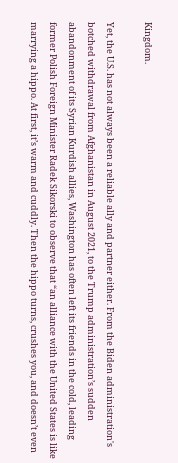Kingdom.

Yet, the U.S. has not always been a reliable ally and partner either. From the Biden administration's botched withdrawal from Afghanistan in August 2021, to the Trump administration’s sudden abandonment of its Syrian Kurdish allies, Washington has often left its friends in the cold, leading former Polish Foreign Minister Radek Sikorski to observe that “an alliance with the United States is like marrying a hippo. At first, it’s warm and cuddly. Then the hippo turns, crushes you, and doesn’t even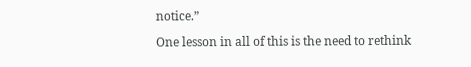notice.”

One lesson in all of this is the need to rethink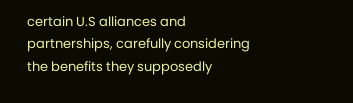certain U.S alliances and partnerships, carefully considering the benefits they supposedly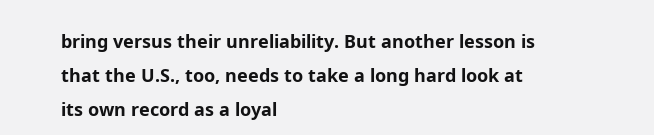bring versus their unreliability. But another lesson is that the U.S., too, needs to take a long hard look at its own record as a loyal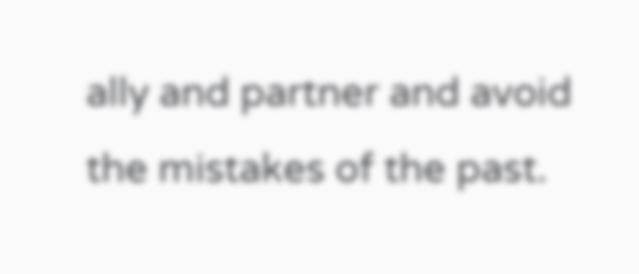ally and partner and avoid the mistakes of the past.